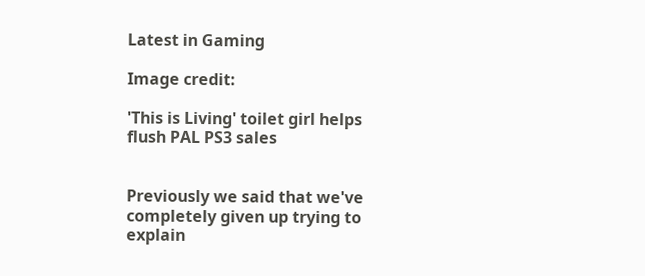Latest in Gaming

Image credit:

'This is Living' toilet girl helps flush PAL PS3 sales


Previously we said that we've completely given up trying to explain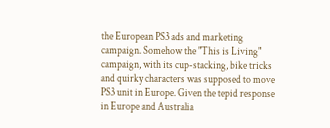the European PS3 ads and marketing campaign. Somehow the "This is Living" campaign, with its cup-stacking, bike tricks and quirky characters was supposed to move PS3 unit in Europe. Given the tepid response in Europe and Australia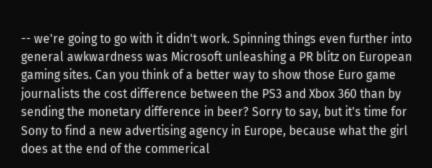-- we're going to go with it didn't work. Spinning things even further into general awkwardness was Microsoft unleashing a PR blitz on European gaming sites. Can you think of a better way to show those Euro game journalists the cost difference between the PS3 and Xbox 360 than by sending the monetary difference in beer? Sorry to say, but it's time for Sony to find a new advertising agency in Europe, because what the girl does at the end of the commerical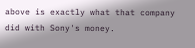above is exactly what that company did with Sony's money.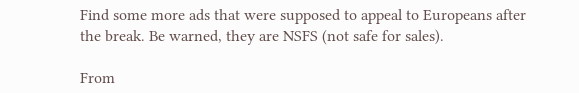Find some more ads that were supposed to appeal to Europeans after the break. Be warned, they are NSFS (not safe for sales).

From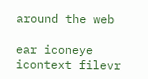around the web

ear iconeye icontext filevr